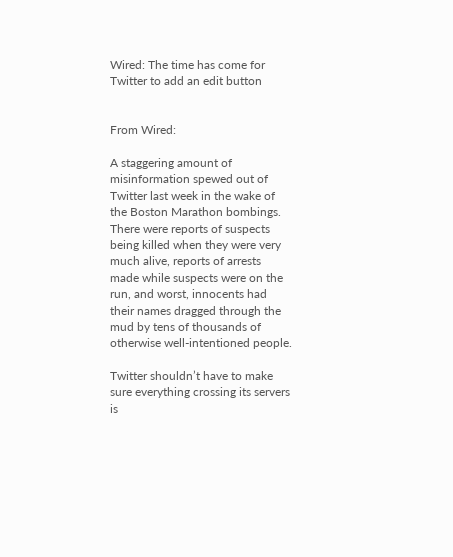Wired: The time has come for Twitter to add an edit button


From Wired:

A staggering amount of misinformation spewed out of Twitter last week in the wake of the Boston Marathon bombings. There were reports of suspects being killed when they were very much alive, reports of arrests made while suspects were on the run, and worst, innocents had their names dragged through the mud by tens of thousands of otherwise well-intentioned people.

Twitter shouldn’t have to make sure everything crossing its servers is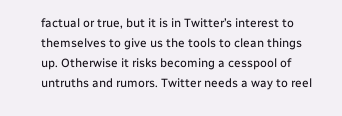factual or true, but it is in Twitter’s interest to themselves to give us the tools to clean things up. Otherwise it risks becoming a cesspool of untruths and rumors. Twitter needs a way to reel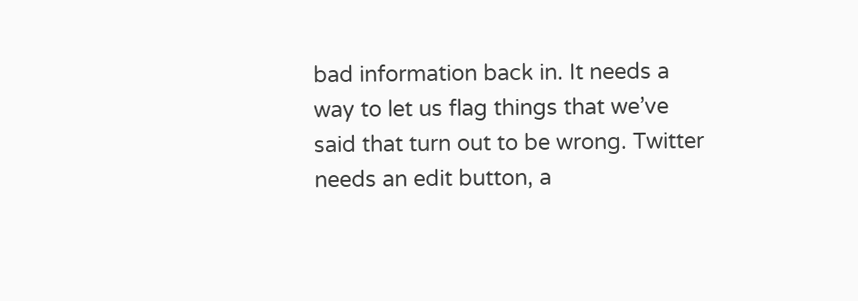bad information back in. It needs a way to let us flag things that we’ve said that turn out to be wrong. Twitter needs an edit button, a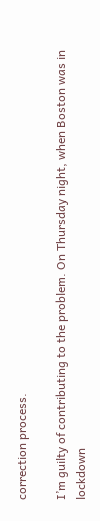correction process.

I’m guilty of contributing to the problem. On Thursday night, when Boston was in lockdown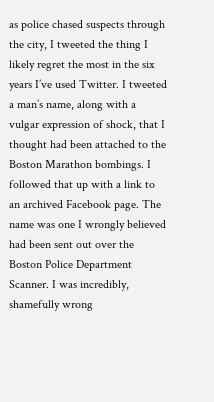as police chased suspects through the city, I tweeted the thing I likely regret the most in the six years I’ve used Twitter. I tweeted a man’s name, along with a vulgar expression of shock, that I thought had been attached to the Boston Marathon bombings. I followed that up with a link to an archived Facebook page. The name was one I wrongly believed had been sent out over the Boston Police Department Scanner. I was incredibly, shamefully wrong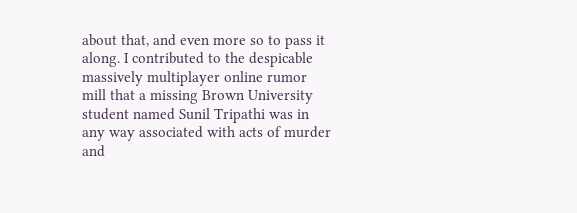about that, and even more so to pass it along. I contributed to the despicable massively multiplayer online rumor mill that a missing Brown University student named Sunil Tripathi was in any way associated with acts of murder and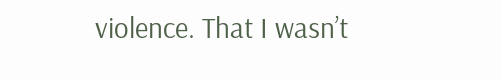violence. That I wasn’t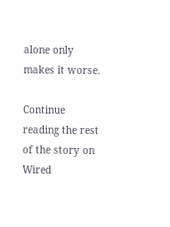alone only makes it worse.

Continue reading the rest of the story on Wired